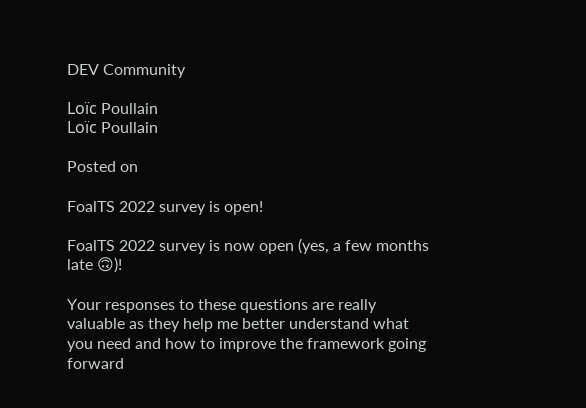DEV Community

Loïc Poullain
Loïc Poullain

Posted on

FoalTS 2022 survey is open!

FoalTS 2022 survey is now open (yes, a few months late 🙃)!

Your responses to these questions are really valuable as they help me better understand what you need and how to improve the framework going forward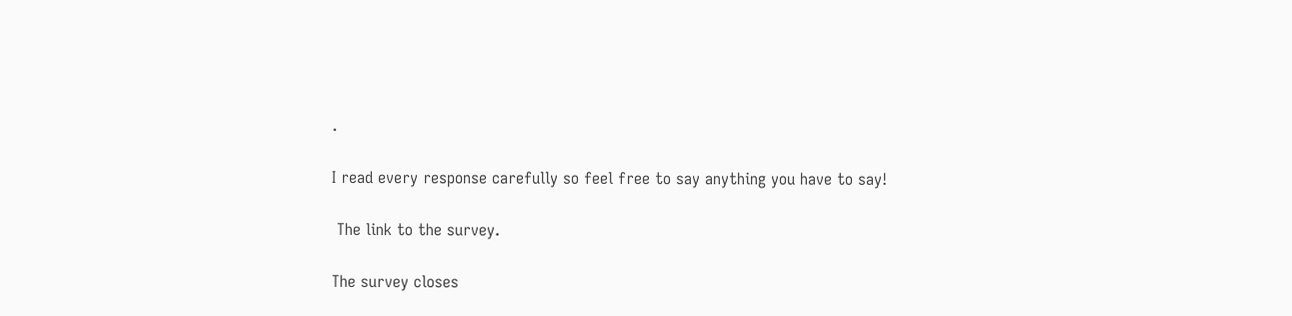.

I read every response carefully so feel free to say anything you have to say!

 The link to the survey.

The survey closes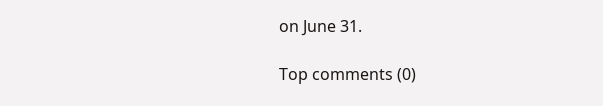on June 31.

Top comments (0)